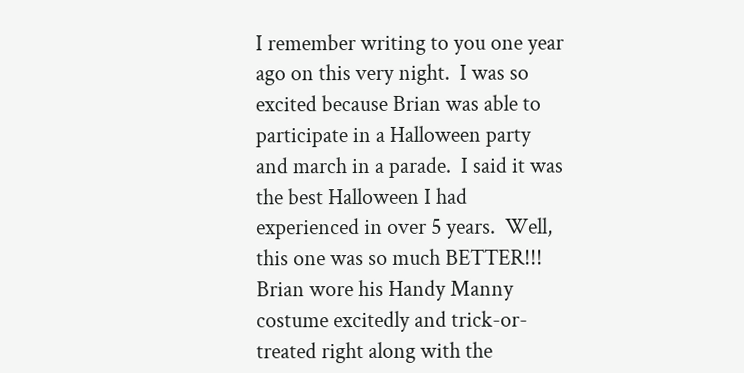I remember writing to you one year ago on this very night.  I was so excited because Brian was able to participate in a Halloween party and march in a parade.  I said it was the best Halloween I had experienced in over 5 years.  Well, this one was so much BETTER!!!  Brian wore his Handy Manny costume excitedly and trick-or-treated right along with the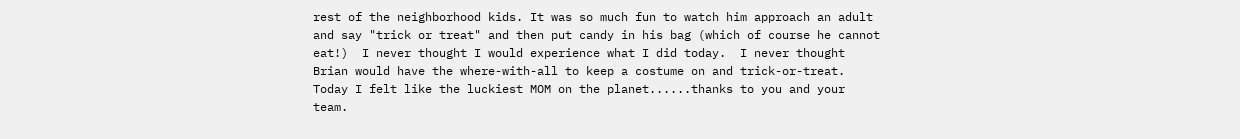rest of the neighborhood kids. It was so much fun to watch him approach an adult and say "trick or treat" and then put candy in his bag (which of course he cannot eat!)  I never thought I would experience what I did today.  I never thought Brian would have the where-with-all to keep a costume on and trick-or-treat.  Today I felt like the luckiest MOM on the planet......thanks to you and your team.